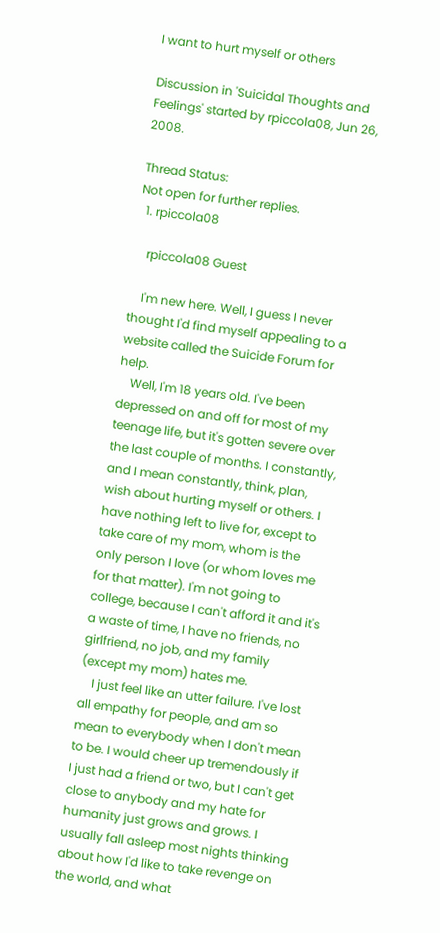I want to hurt myself or others

Discussion in 'Suicidal Thoughts and Feelings' started by rpiccola08, Jun 26, 2008.

Thread Status:
Not open for further replies.
  1. rpiccola08

    rpiccola08 Guest

    I'm new here. Well, I guess I never thought I'd find myself appealing to a website called the Suicide Forum for help.
    Well, I'm 18 years old. I've been depressed on and off for most of my teenage life, but it's gotten severe over the last couple of months. I constantly, and I mean constantly, think, plan, wish about hurting myself or others. I have nothing left to live for, except to take care of my mom, whom is the only person I love (or whom loves me for that matter). I'm not going to college, because I can't afford it and it's a waste of time, I have no friends, no girlfriend, no job, and my family (except my mom) hates me.
    I just feel like an utter failure. I've lost all empathy for people, and am so mean to everybody when I don't mean to be. I would cheer up tremendously if I just had a friend or two, but I can't get close to anybody and my hate for humanity just grows and grows. I usually fall asleep most nights thinking about how I'd like to take revenge on the world, and what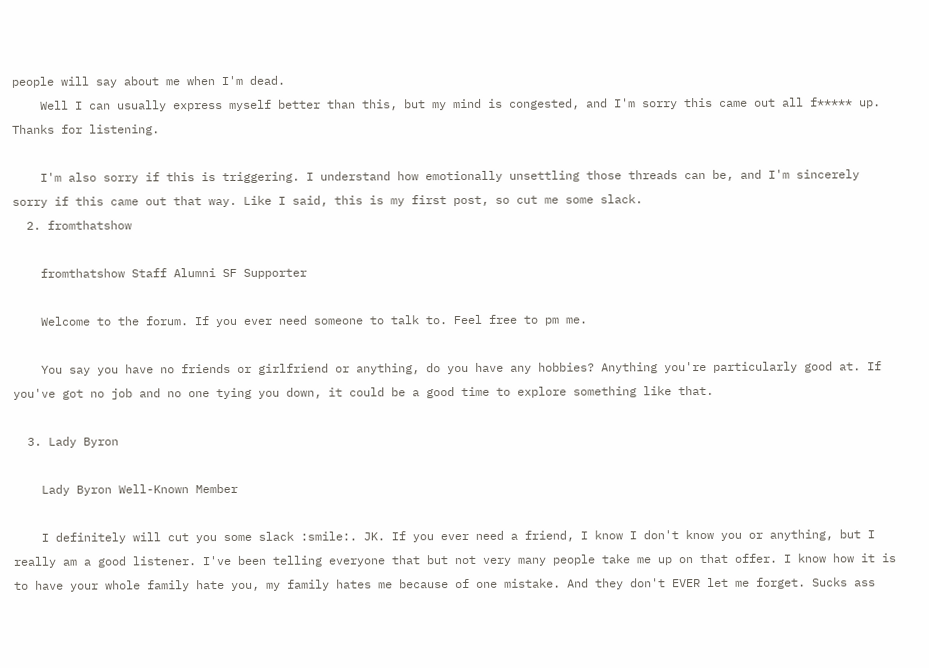people will say about me when I'm dead.
    Well I can usually express myself better than this, but my mind is congested, and I'm sorry this came out all f***** up. Thanks for listening.

    I'm also sorry if this is triggering. I understand how emotionally unsettling those threads can be, and I'm sincerely sorry if this came out that way. Like I said, this is my first post, so cut me some slack.
  2. fromthatshow

    fromthatshow Staff Alumni SF Supporter

    Welcome to the forum. If you ever need someone to talk to. Feel free to pm me.

    You say you have no friends or girlfriend or anything, do you have any hobbies? Anything you're particularly good at. If you've got no job and no one tying you down, it could be a good time to explore something like that.

  3. Lady Byron

    Lady Byron Well-Known Member

    I definitely will cut you some slack :smile:. JK. If you ever need a friend, I know I don't know you or anything, but I really am a good listener. I've been telling everyone that but not very many people take me up on that offer. I know how it is to have your whole family hate you, my family hates me because of one mistake. And they don't EVER let me forget. Sucks ass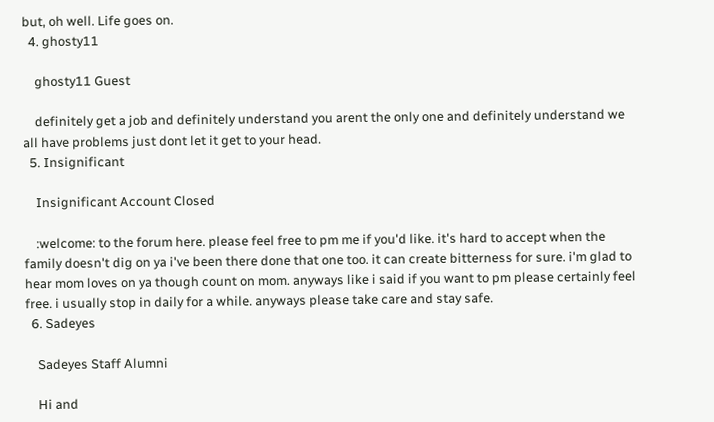but, oh well. Life goes on.
  4. ghosty11

    ghosty11 Guest

    definitely get a job and definitely understand you arent the only one and definitely understand we all have problems just dont let it get to your head.
  5. Insignificant

    Insignificant Account Closed

    :welcome: to the forum here. please feel free to pm me if you'd like. it's hard to accept when the family doesn't dig on ya i've been there done that one too. it can create bitterness for sure. i'm glad to hear mom loves on ya though count on mom. anyways like i said if you want to pm please certainly feel free. i usually stop in daily for a while. anyways please take care and stay safe.
  6. Sadeyes

    Sadeyes Staff Alumni

    Hi and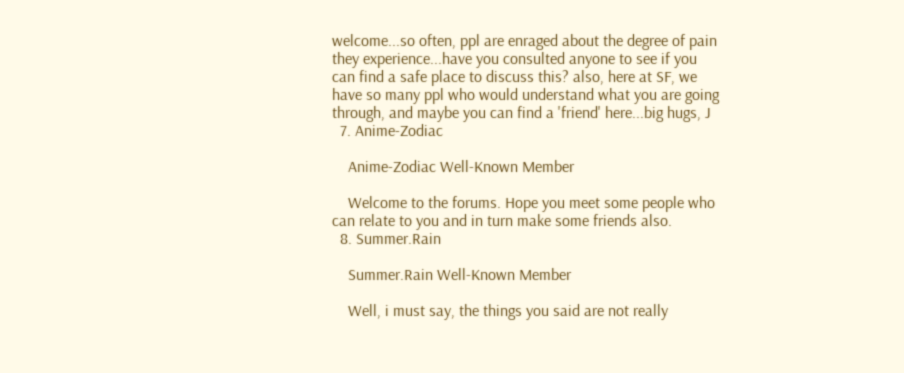welcome...so often, ppl are enraged about the degree of pain they experience...have you consulted anyone to see if you can find a safe place to discuss this? also, here at SF, we have so many ppl who would understand what you are going through, and maybe you can find a 'friend' here...big hugs, J
  7. Anime-Zodiac

    Anime-Zodiac Well-Known Member

    Welcome to the forums. Hope you meet some people who can relate to you and in turn make some friends also.
  8. Summer.Rain

    Summer.Rain Well-Known Member

    Well, i must say, the things you said are not really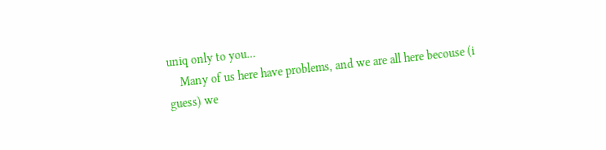uniq only to you...
    Many of us here have problems, and we are all here becouse (i guess) we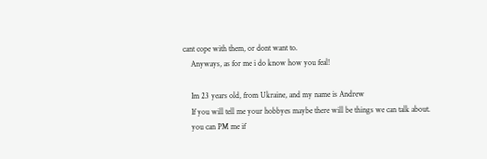cant cope with them, or dont want to.
    Anyways, as for me i do know how you feal!

    Im 23 years old, from Ukraine, and my name is Andrew
    If you will tell me your hobbyes maybe there will be things we can talk about.
    you can PM me if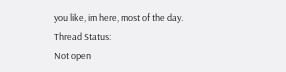you like, im here, most of the day.
Thread Status:
Not open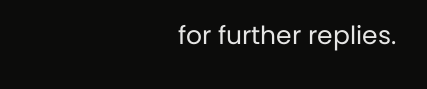for further replies.